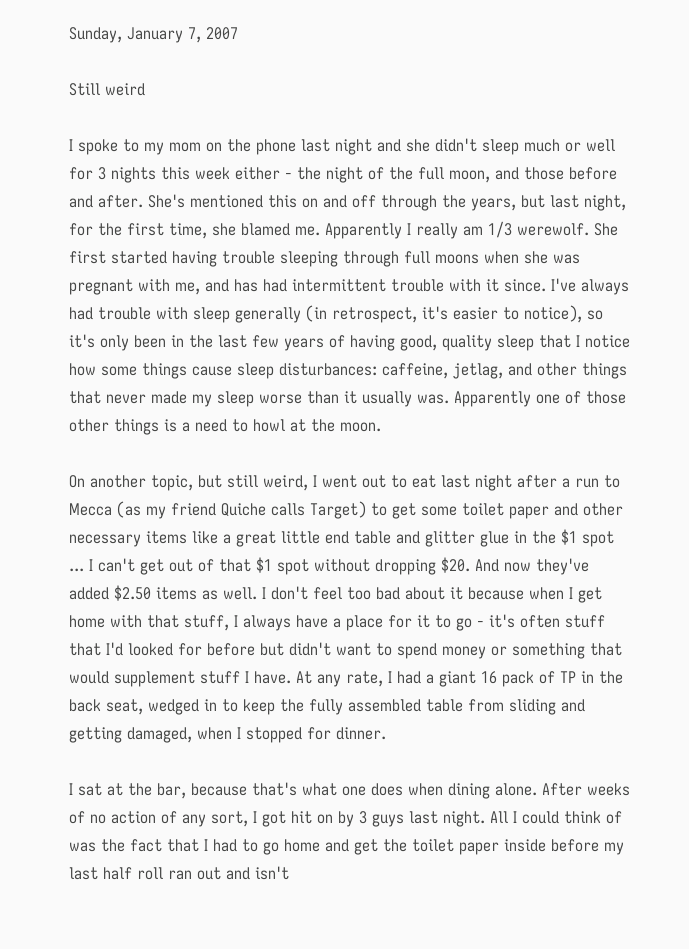Sunday, January 7, 2007

Still weird

I spoke to my mom on the phone last night and she didn't sleep much or well for 3 nights this week either - the night of the full moon, and those before and after. She's mentioned this on and off through the years, but last night, for the first time, she blamed me. Apparently I really am 1/3 werewolf. She first started having trouble sleeping through full moons when she was pregnant with me, and has had intermittent trouble with it since. I've always had trouble with sleep generally (in retrospect, it's easier to notice), so it's only been in the last few years of having good, quality sleep that I notice how some things cause sleep disturbances: caffeine, jetlag, and other things that never made my sleep worse than it usually was. Apparently one of those other things is a need to howl at the moon.

On another topic, but still weird, I went out to eat last night after a run to Mecca (as my friend Quiche calls Target) to get some toilet paper and other necessary items like a great little end table and glitter glue in the $1 spot ... I can't get out of that $1 spot without dropping $20. And now they've added $2.50 items as well. I don't feel too bad about it because when I get home with that stuff, I always have a place for it to go - it's often stuff that I'd looked for before but didn't want to spend money or something that would supplement stuff I have. At any rate, I had a giant 16 pack of TP in the back seat, wedged in to keep the fully assembled table from sliding and getting damaged, when I stopped for dinner.

I sat at the bar, because that's what one does when dining alone. After weeks of no action of any sort, I got hit on by 3 guys last night. All I could think of was the fact that I had to go home and get the toilet paper inside before my last half roll ran out and isn't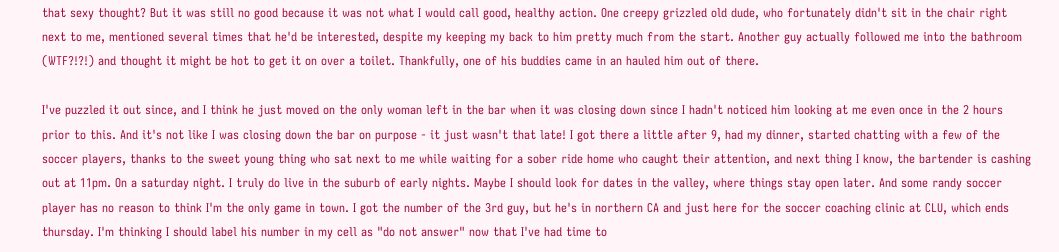that sexy thought? But it was still no good because it was not what I would call good, healthy action. One creepy grizzled old dude, who fortunately didn't sit in the chair right next to me, mentioned several times that he'd be interested, despite my keeping my back to him pretty much from the start. Another guy actually followed me into the bathroom (WTF?!?!) and thought it might be hot to get it on over a toilet. Thankfully, one of his buddies came in an hauled him out of there.

I've puzzled it out since, and I think he just moved on the only woman left in the bar when it was closing down since I hadn't noticed him looking at me even once in the 2 hours prior to this. And it's not like I was closing down the bar on purpose - it just wasn't that late! I got there a little after 9, had my dinner, started chatting with a few of the soccer players, thanks to the sweet young thing who sat next to me while waiting for a sober ride home who caught their attention, and next thing I know, the bartender is cashing out at 11pm. On a saturday night. I truly do live in the suburb of early nights. Maybe I should look for dates in the valley, where things stay open later. And some randy soccer player has no reason to think I'm the only game in town. I got the number of the 3rd guy, but he's in northern CA and just here for the soccer coaching clinic at CLU, which ends thursday. I'm thinking I should label his number in my cell as "do not answer" now that I've had time to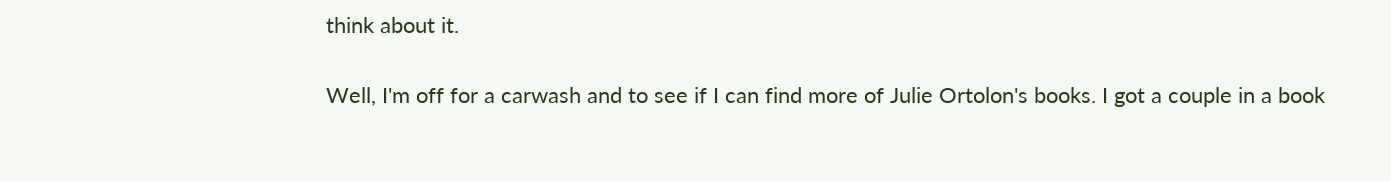think about it.

Well, I'm off for a carwash and to see if I can find more of Julie Ortolon's books. I got a couple in a book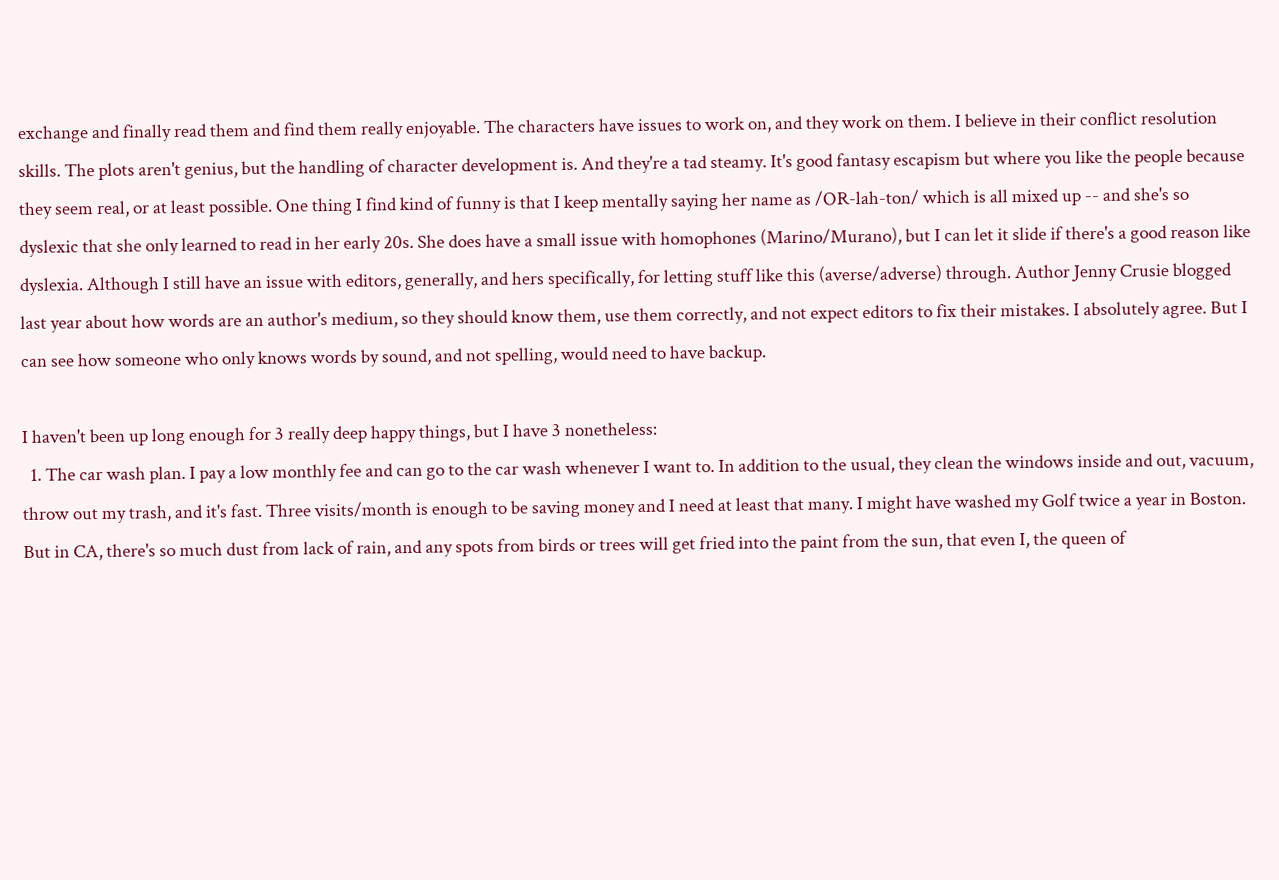exchange and finally read them and find them really enjoyable. The characters have issues to work on, and they work on them. I believe in their conflict resolution skills. The plots aren't genius, but the handling of character development is. And they're a tad steamy. It's good fantasy escapism but where you like the people because they seem real, or at least possible. One thing I find kind of funny is that I keep mentally saying her name as /OR-lah-ton/ which is all mixed up -- and she's so dyslexic that she only learned to read in her early 20s. She does have a small issue with homophones (Marino/Murano), but I can let it slide if there's a good reason like dyslexia. Although I still have an issue with editors, generally, and hers specifically, for letting stuff like this (averse/adverse) through. Author Jenny Crusie blogged last year about how words are an author's medium, so they should know them, use them correctly, and not expect editors to fix their mistakes. I absolutely agree. But I can see how someone who only knows words by sound, and not spelling, would need to have backup.

I haven't been up long enough for 3 really deep happy things, but I have 3 nonetheless:
  1. The car wash plan. I pay a low monthly fee and can go to the car wash whenever I want to. In addition to the usual, they clean the windows inside and out, vacuum, throw out my trash, and it's fast. Three visits/month is enough to be saving money and I need at least that many. I might have washed my Golf twice a year in Boston. But in CA, there's so much dust from lack of rain, and any spots from birds or trees will get fried into the paint from the sun, that even I, the queen of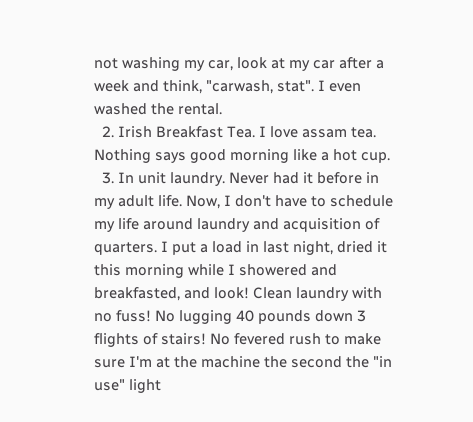not washing my car, look at my car after a week and think, "carwash, stat". I even washed the rental.
  2. Irish Breakfast Tea. I love assam tea. Nothing says good morning like a hot cup.
  3. In unit laundry. Never had it before in my adult life. Now, I don't have to schedule my life around laundry and acquisition of quarters. I put a load in last night, dried it this morning while I showered and breakfasted, and look! Clean laundry with no fuss! No lugging 40 pounds down 3 flights of stairs! No fevered rush to make sure I'm at the machine the second the "in use" light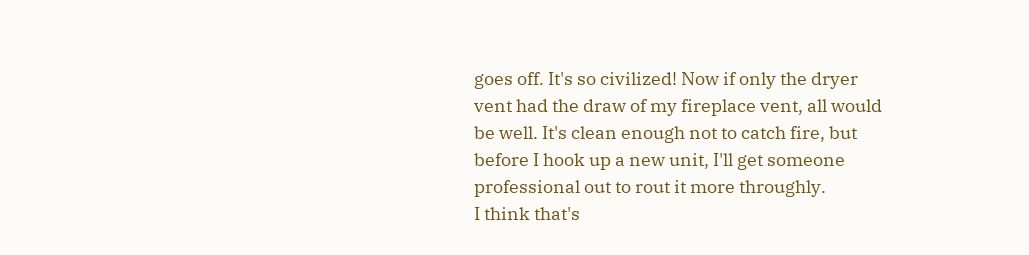goes off. It's so civilized! Now if only the dryer vent had the draw of my fireplace vent, all would be well. It's clean enough not to catch fire, but before I hook up a new unit, I'll get someone professional out to rout it more throughly.
I think that's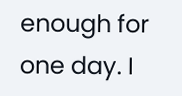enough for one day. I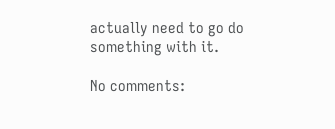actually need to go do something with it.

No comments: